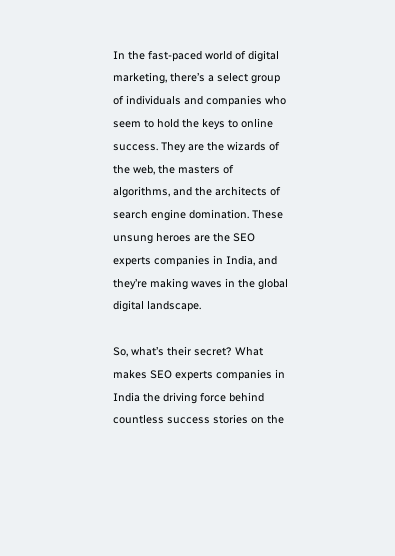In the fast-paced world of digital marketing, there’s a select group of individuals and companies who seem to hold the keys to online success. They are the wizards of the web, the masters of algorithms, and the architects of search engine domination. These unsung heroes are the SEO experts companies in India, and they’re making waves in the global digital landscape.

So, what’s their secret? What makes SEO experts companies in India the driving force behind countless success stories on the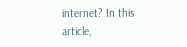internet? In this article,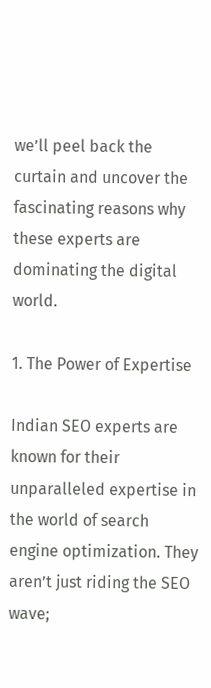we’ll peel back the curtain and uncover the fascinating reasons why these experts are dominating the digital world.

1. The Power of Expertise

Indian SEO experts are known for their unparalleled expertise in the world of search engine optimization. They aren’t just riding the SEO wave;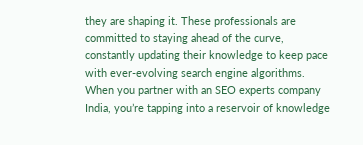they are shaping it. These professionals are committed to staying ahead of the curve, constantly updating their knowledge to keep pace with ever-evolving search engine algorithms. When you partner with an SEO experts company India, you’re tapping into a reservoir of knowledge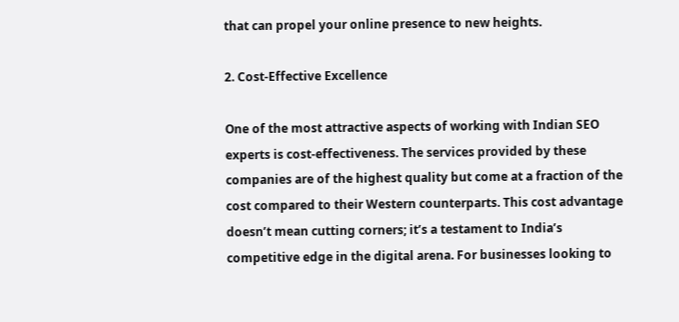that can propel your online presence to new heights.

2. Cost-Effective Excellence

One of the most attractive aspects of working with Indian SEO experts is cost-effectiveness. The services provided by these companies are of the highest quality but come at a fraction of the cost compared to their Western counterparts. This cost advantage doesn’t mean cutting corners; it’s a testament to India’s competitive edge in the digital arena. For businesses looking to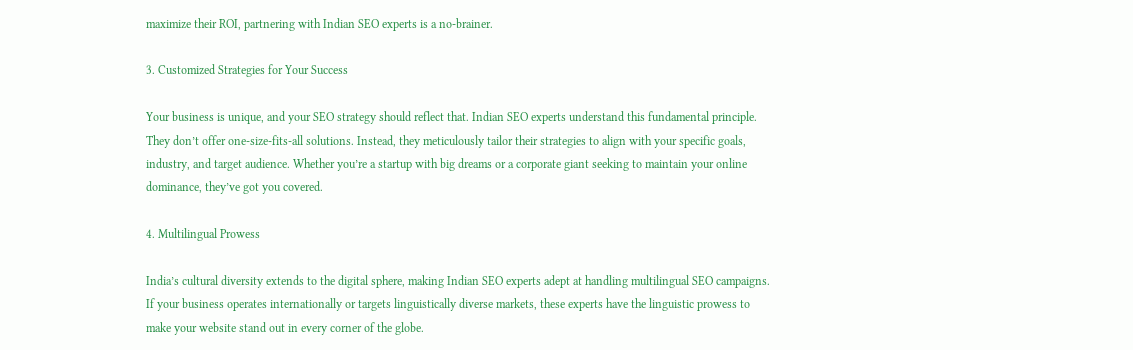maximize their ROI, partnering with Indian SEO experts is a no-brainer.

3. Customized Strategies for Your Success

Your business is unique, and your SEO strategy should reflect that. Indian SEO experts understand this fundamental principle. They don’t offer one-size-fits-all solutions. Instead, they meticulously tailor their strategies to align with your specific goals, industry, and target audience. Whether you’re a startup with big dreams or a corporate giant seeking to maintain your online dominance, they’ve got you covered.

4. Multilingual Prowess

India’s cultural diversity extends to the digital sphere, making Indian SEO experts adept at handling multilingual SEO campaigns. If your business operates internationally or targets linguistically diverse markets, these experts have the linguistic prowess to make your website stand out in every corner of the globe.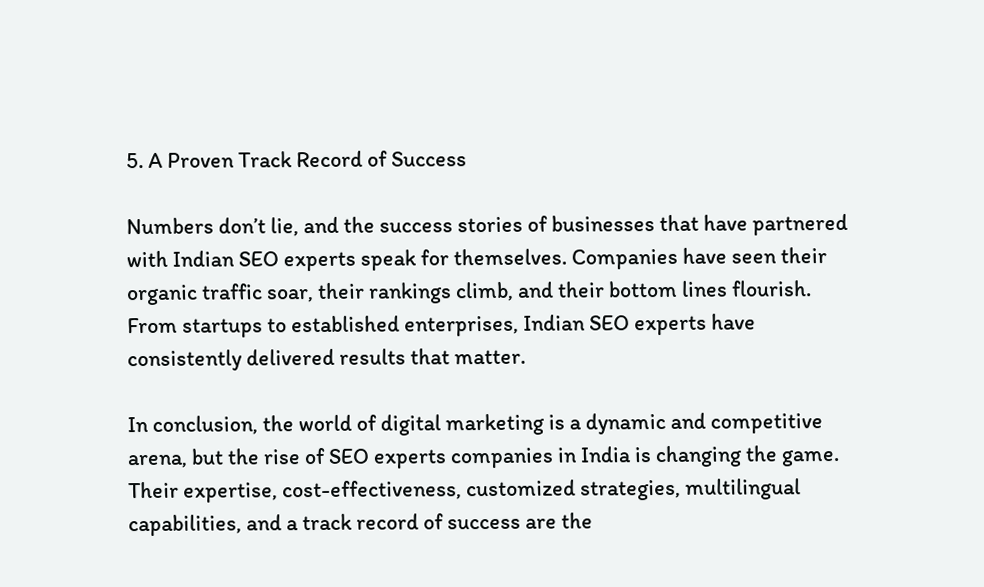5. A Proven Track Record of Success

Numbers don’t lie, and the success stories of businesses that have partnered with Indian SEO experts speak for themselves. Companies have seen their organic traffic soar, their rankings climb, and their bottom lines flourish. From startups to established enterprises, Indian SEO experts have consistently delivered results that matter.

In conclusion, the world of digital marketing is a dynamic and competitive arena, but the rise of SEO experts companies in India is changing the game. Their expertise, cost-effectiveness, customized strategies, multilingual capabilities, and a track record of success are the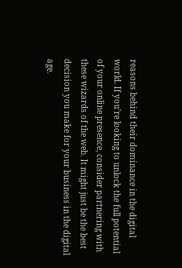reasons behind their dominance in the digital world. If you’re looking to unlock the full potential of your online presence, consider partnering with these wizards of the web. It might just be the best decision you make for your business in the digital age.